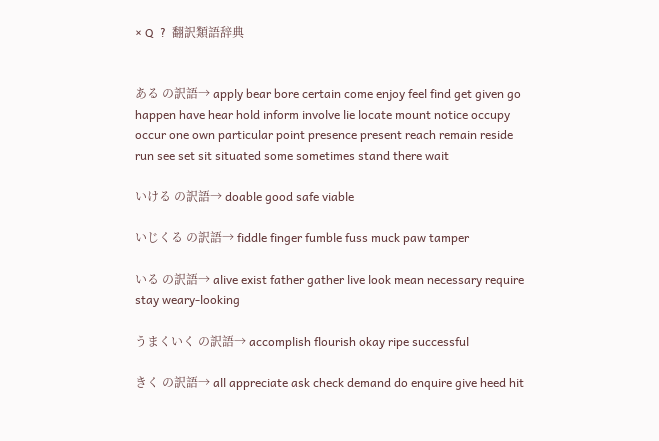× Q  ?  翻訳類語辞典


ある の訳語→ apply bear bore certain come enjoy feel find get given go happen have hear hold inform involve lie locate mount notice occupy occur one own particular point presence present reach remain reside run see set sit situated some sometimes stand there wait

いける の訳語→ doable good safe viable

いじくる の訳語→ fiddle finger fumble fuss muck paw tamper

いる の訳語→ alive exist father gather live look mean necessary require stay weary-looking

うまくいく の訳語→ accomplish flourish okay ripe successful

きく の訳語→ all appreciate ask check demand do enquire give heed hit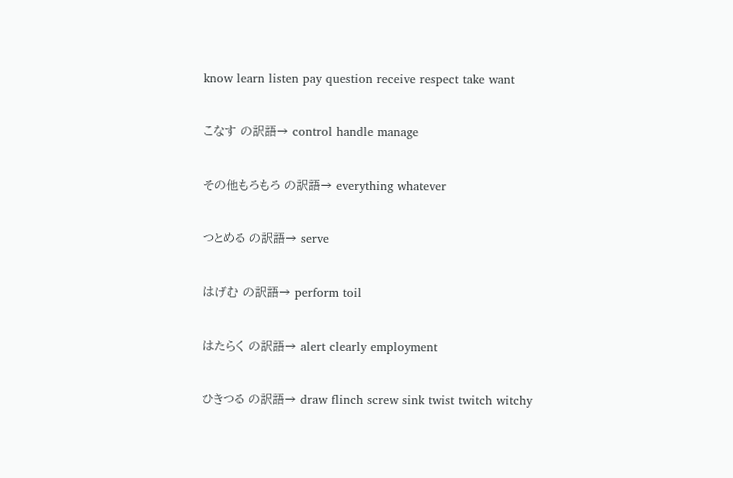know learn listen pay question receive respect take want

こなす の訳語→ control handle manage

その他もろもろ の訳語→ everything whatever

つとめる の訳語→ serve

はげむ の訳語→ perform toil

はたらく の訳語→ alert clearly employment

ひきつる の訳語→ draw flinch screw sink twist twitch witchy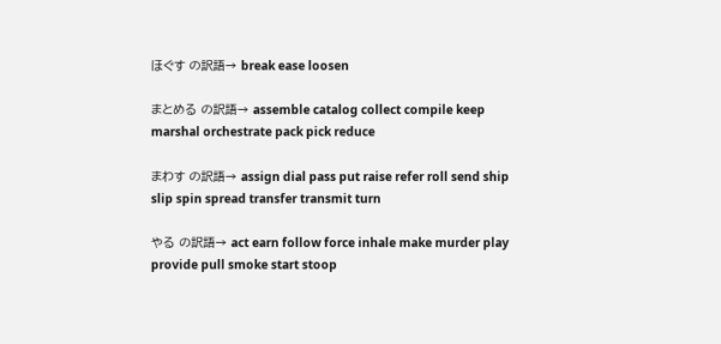ほぐす の訳語→ break ease loosen

まとめる の訳語→ assemble catalog collect compile keep marshal orchestrate pack pick reduce

まわす の訳語→ assign dial pass put raise refer roll send ship slip spin spread transfer transmit turn

やる の訳語→ act earn follow force inhale make murder play provide pull smoke start stoop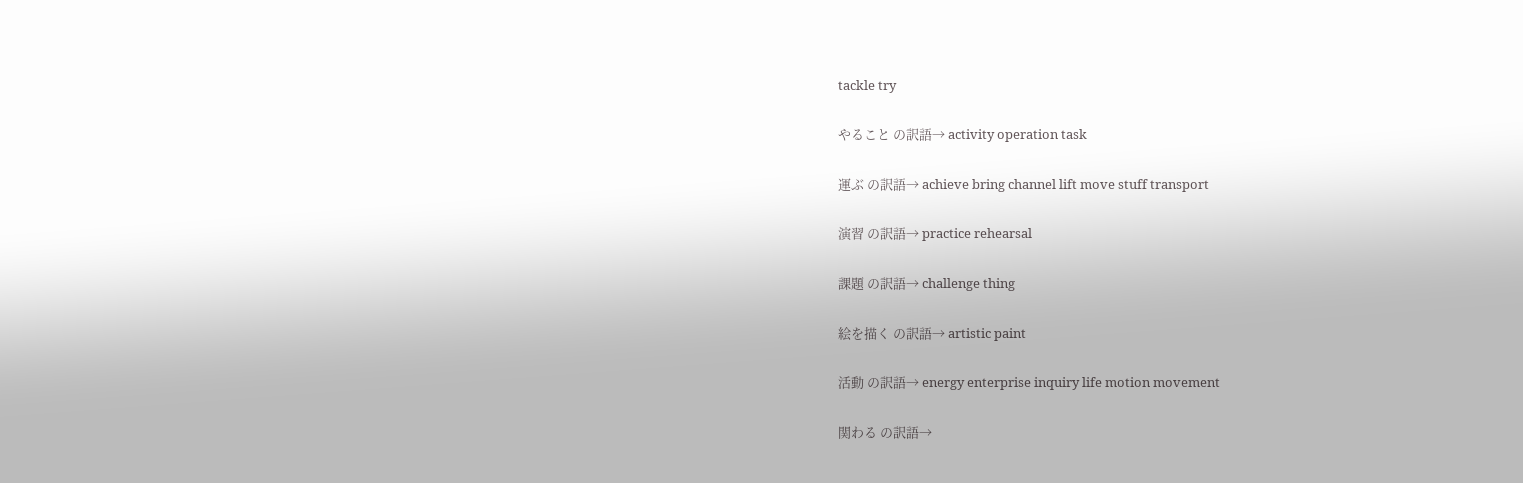tackle try

やること の訳語→ activity operation task

運ぶ の訳語→ achieve bring channel lift move stuff transport

演習 の訳語→ practice rehearsal

課題 の訳語→ challenge thing

絵を描く の訳語→ artistic paint

活動 の訳語→ energy enterprise inquiry life motion movement

関わる の訳語→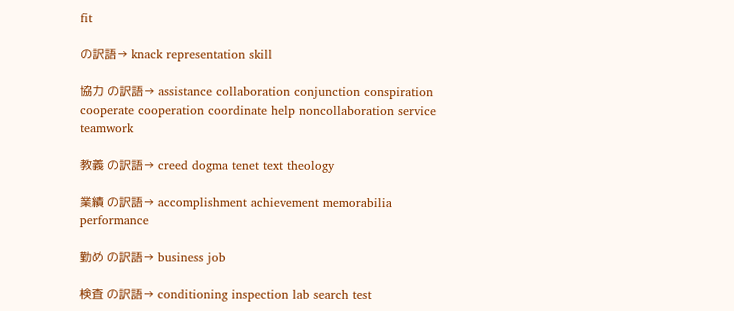fit

の訳語→ knack representation skill

協力 の訳語→ assistance collaboration conjunction conspiration cooperate cooperation coordinate help noncollaboration service teamwork

教義 の訳語→ creed dogma tenet text theology

業績 の訳語→ accomplishment achievement memorabilia performance

勤め の訳語→ business job

検査 の訳語→ conditioning inspection lab search test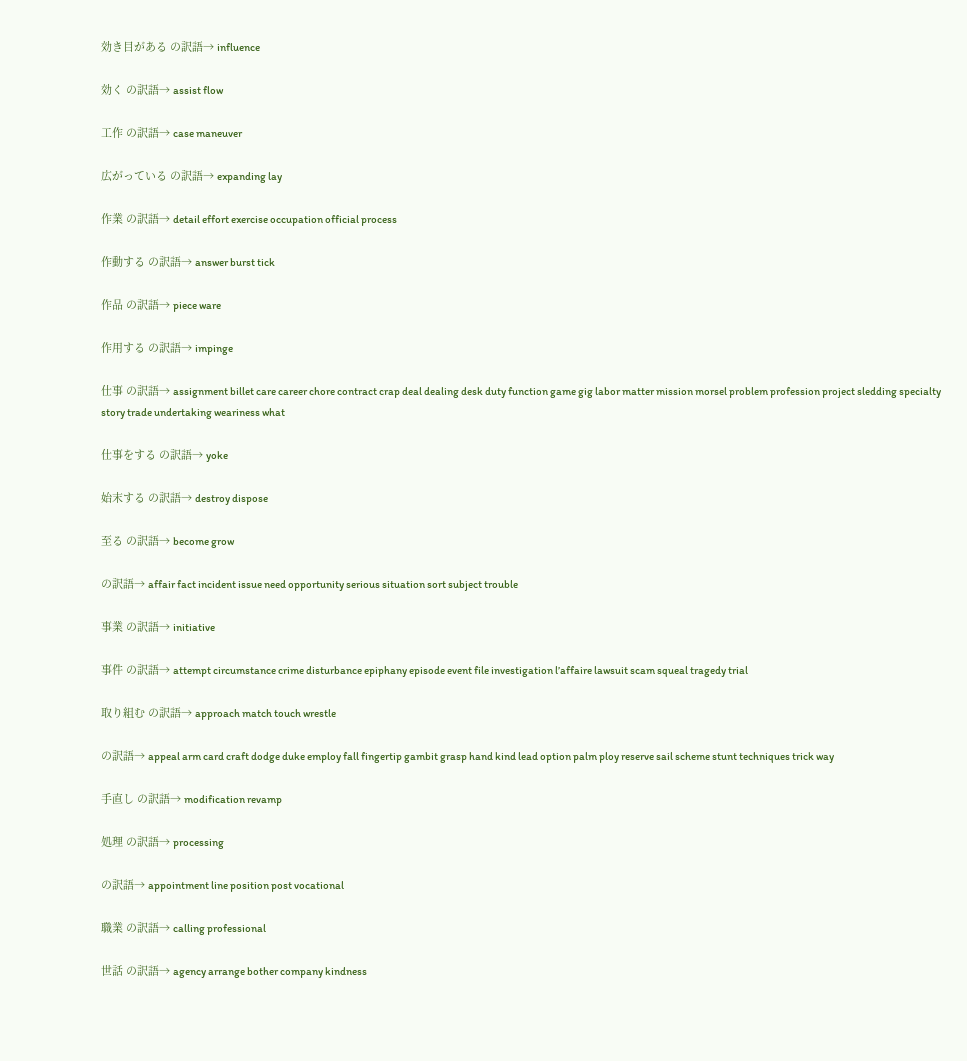効き目がある の訳語→ influence

効く の訳語→ assist flow

工作 の訳語→ case maneuver

広がっている の訳語→ expanding lay

作業 の訳語→ detail effort exercise occupation official process

作動する の訳語→ answer burst tick

作品 の訳語→ piece ware

作用する の訳語→ impinge

仕事 の訳語→ assignment billet care career chore contract crap deal dealing desk duty function game gig labor matter mission morsel problem profession project sledding specialty story trade undertaking weariness what

仕事をする の訳語→ yoke

始末する の訳語→ destroy dispose

至る の訳語→ become grow

の訳語→ affair fact incident issue need opportunity serious situation sort subject trouble

事業 の訳語→ initiative

事件 の訳語→ attempt circumstance crime disturbance epiphany episode event file investigation l’affaire lawsuit scam squeal tragedy trial

取り組む の訳語→ approach match touch wrestle

の訳語→ appeal arm card craft dodge duke employ fall fingertip gambit grasp hand kind lead option palm ploy reserve sail scheme stunt techniques trick way

手直し の訳語→ modification revamp

処理 の訳語→ processing

の訳語→ appointment line position post vocational

職業 の訳語→ calling professional

世話 の訳語→ agency arrange bother company kindness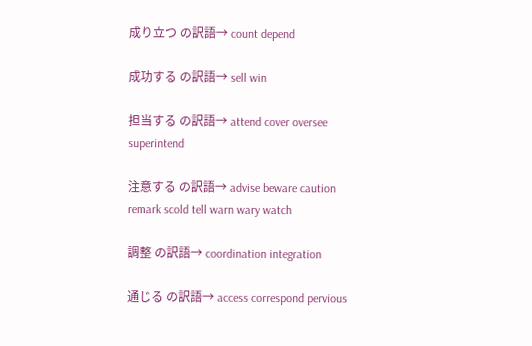成り立つ の訳語→ count depend

成功する の訳語→ sell win

担当する の訳語→ attend cover oversee superintend

注意する の訳語→ advise beware caution remark scold tell warn wary watch

調整 の訳語→ coordination integration

通じる の訳語→ access correspond pervious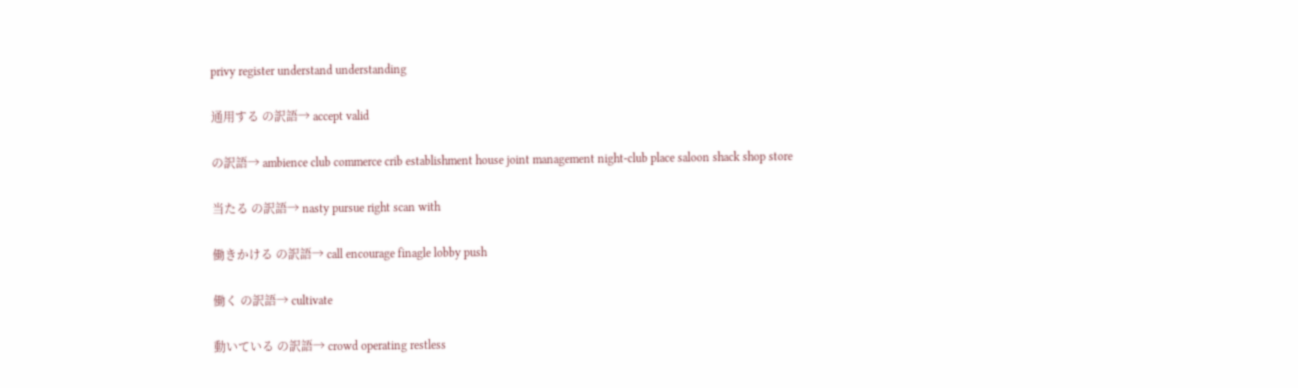privy register understand understanding

通用する の訳語→ accept valid

の訳語→ ambience club commerce crib establishment house joint management night-club place saloon shack shop store

当たる の訳語→ nasty pursue right scan with

働きかける の訳語→ call encourage finagle lobby push

働く の訳語→ cultivate

動いている の訳語→ crowd operating restless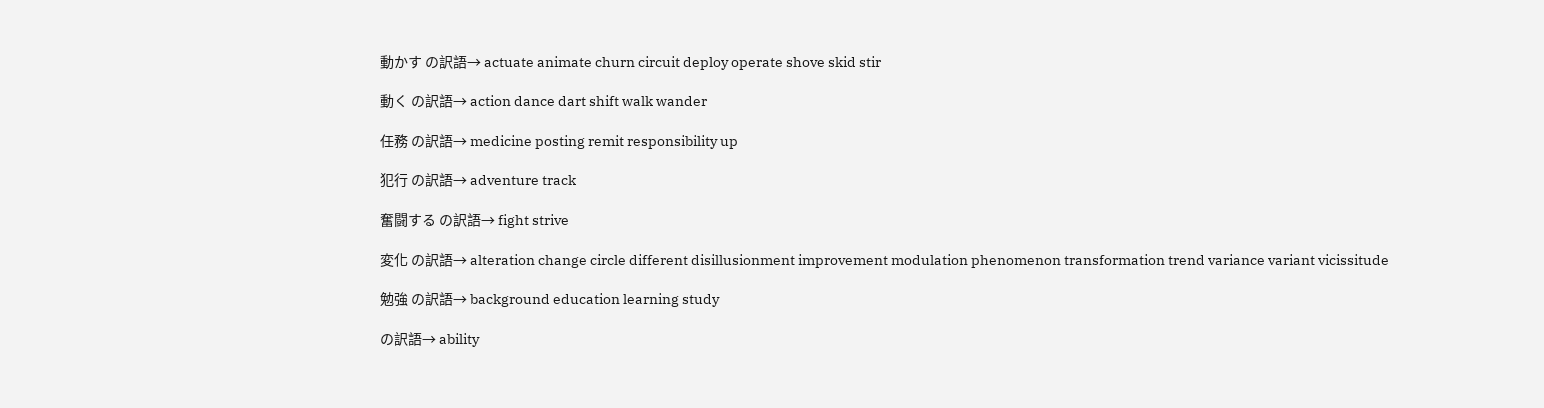動かす の訳語→ actuate animate churn circuit deploy operate shove skid stir

動く の訳語→ action dance dart shift walk wander

任務 の訳語→ medicine posting remit responsibility up

犯行 の訳語→ adventure track

奮闘する の訳語→ fight strive

変化 の訳語→ alteration change circle different disillusionment improvement modulation phenomenon transformation trend variance variant vicissitude

勉強 の訳語→ background education learning study

の訳語→ ability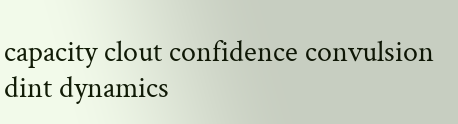capacity clout confidence convulsion dint dynamics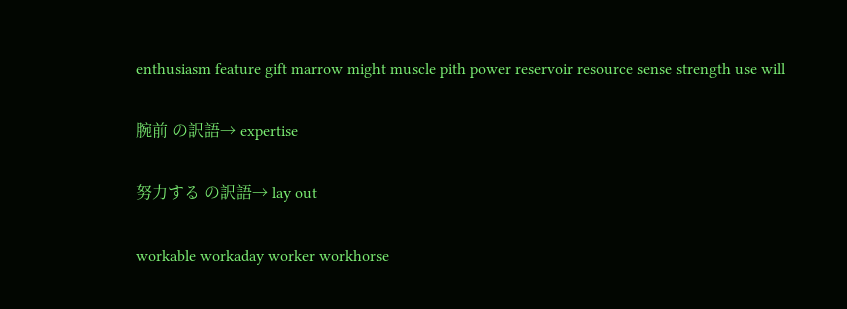enthusiasm feature gift marrow might muscle pith power reservoir resource sense strength use will

腕前 の訳語→ expertise

努力する の訳語→ lay out

workable workaday worker workhorse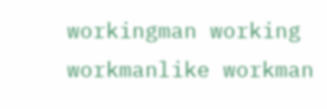workingman working workmanlike workman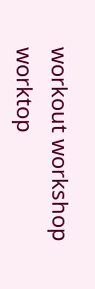workout workshop worktop